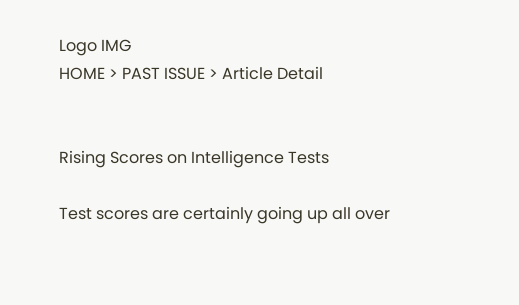Logo IMG
HOME > PAST ISSUE > Article Detail


Rising Scores on Intelligence Tests

Test scores are certainly going up all over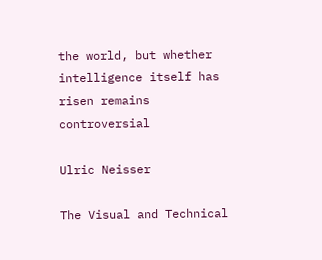the world, but whether intelligence itself has risen remains controversial

Ulric Neisser

The Visual and Technical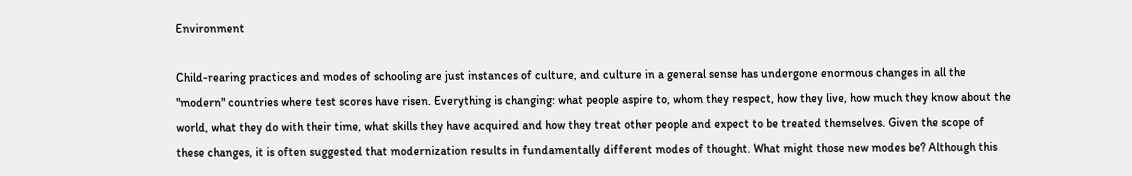Environment

Child-rearing practices and modes of schooling are just instances of culture, and culture in a general sense has undergone enormous changes in all the "modern" countries where test scores have risen. Everything is changing: what people aspire to, whom they respect, how they live, how much they know about the world, what they do with their time, what skills they have acquired and how they treat other people and expect to be treated themselves. Given the scope of these changes, it is often suggested that modernization results in fundamentally different modes of thought. What might those new modes be? Although this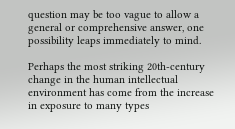question may be too vague to allow a general or comprehensive answer, one possibility leaps immediately to mind.

Perhaps the most striking 20th-century change in the human intellectual environment has come from the increase in exposure to many types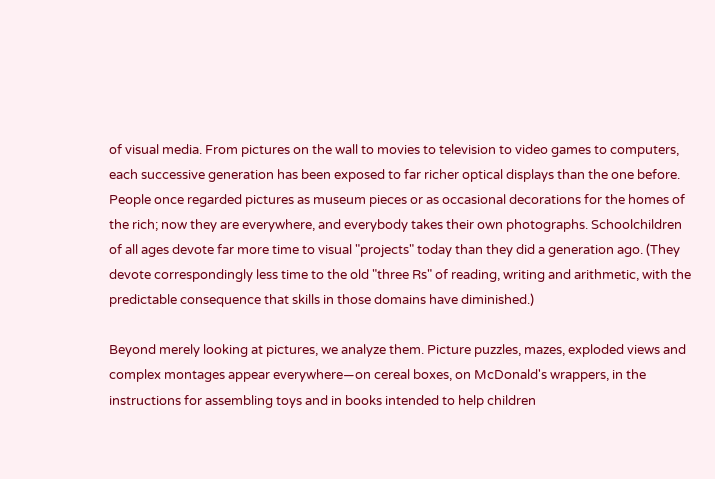of visual media. From pictures on the wall to movies to television to video games to computers, each successive generation has been exposed to far richer optical displays than the one before. People once regarded pictures as museum pieces or as occasional decorations for the homes of the rich; now they are everywhere, and everybody takes their own photographs. Schoolchildren of all ages devote far more time to visual "projects" today than they did a generation ago. (They devote correspondingly less time to the old "three Rs" of reading, writing and arithmetic, with the predictable consequence that skills in those domains have diminished.)

Beyond merely looking at pictures, we analyze them. Picture puzzles, mazes, exploded views and complex montages appear everywhere—on cereal boxes, on McDonald's wrappers, in the instructions for assembling toys and in books intended to help children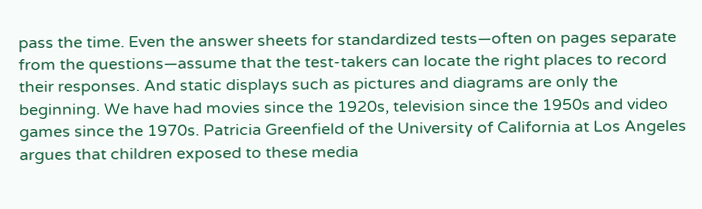pass the time. Even the answer sheets for standardized tests—often on pages separate from the questions—assume that the test-takers can locate the right places to record their responses. And static displays such as pictures and diagrams are only the beginning. We have had movies since the 1920s, television since the 1950s and video games since the 1970s. Patricia Greenfield of the University of California at Los Angeles argues that children exposed to these media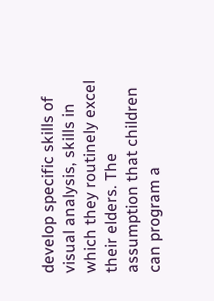develop specific skills of visual analysis, skills in which they routinely excel their elders. The assumption that children can program a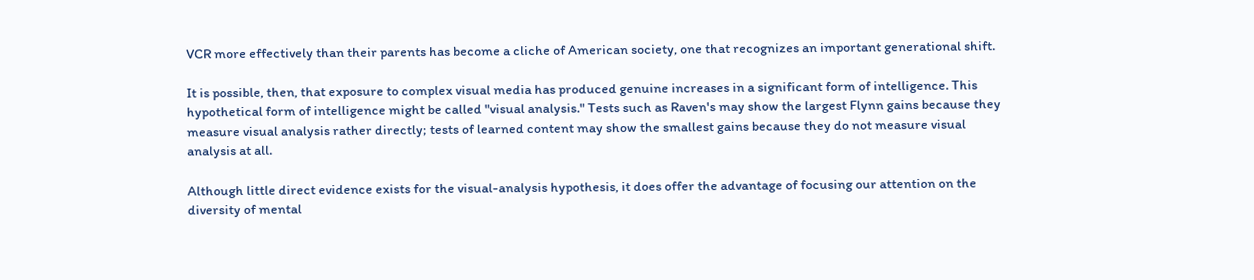VCR more effectively than their parents has become a cliche of American society, one that recognizes an important generational shift.

It is possible, then, that exposure to complex visual media has produced genuine increases in a significant form of intelligence. This hypothetical form of intelligence might be called "visual analysis." Tests such as Raven's may show the largest Flynn gains because they measure visual analysis rather directly; tests of learned content may show the smallest gains because they do not measure visual analysis at all.

Although little direct evidence exists for the visual-analysis hypothesis, it does offer the advantage of focusing our attention on the diversity of mental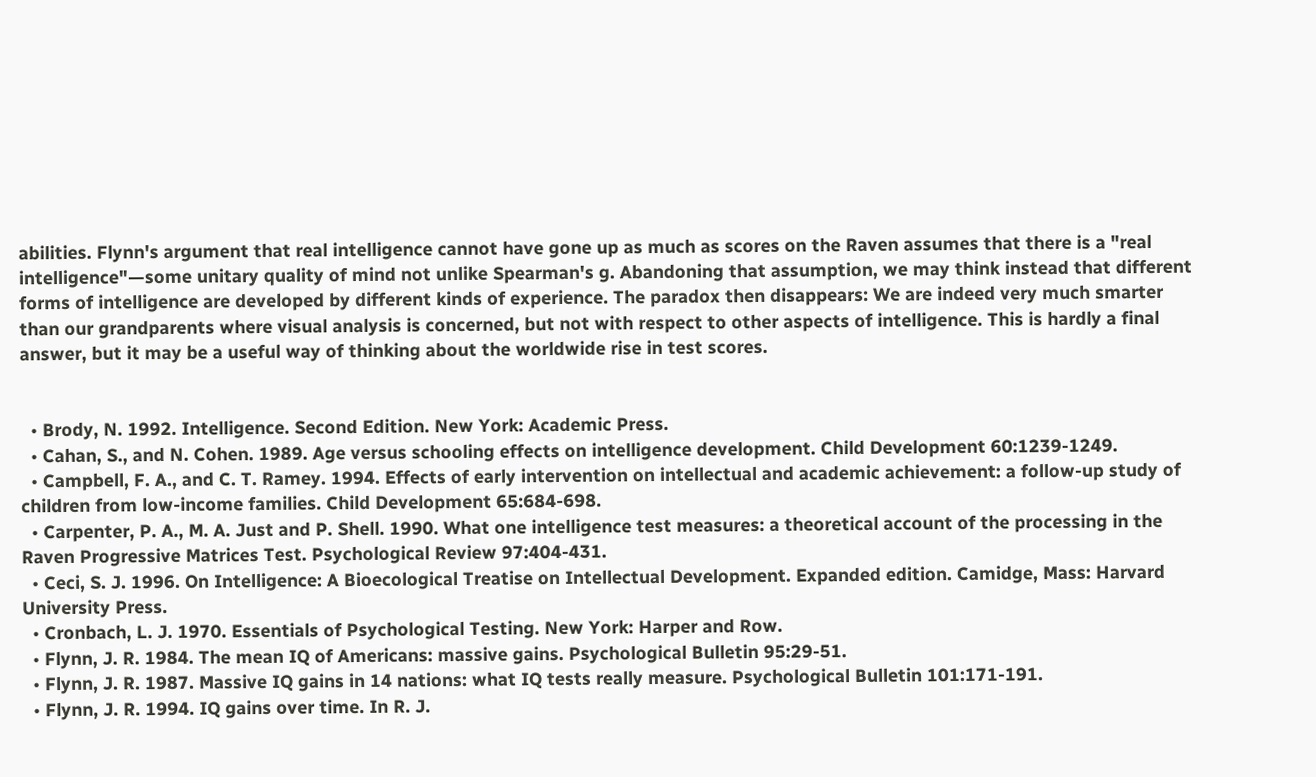abilities. Flynn's argument that real intelligence cannot have gone up as much as scores on the Raven assumes that there is a "real intelligence"—some unitary quality of mind not unlike Spearman's g. Abandoning that assumption, we may think instead that different forms of intelligence are developed by different kinds of experience. The paradox then disappears: We are indeed very much smarter than our grandparents where visual analysis is concerned, but not with respect to other aspects of intelligence. This is hardly a final answer, but it may be a useful way of thinking about the worldwide rise in test scores.


  • Brody, N. 1992. Intelligence. Second Edition. New York: Academic Press.
  • Cahan, S., and N. Cohen. 1989. Age versus schooling effects on intelligence development. Child Development 60:1239-1249.
  • Campbell, F. A., and C. T. Ramey. 1994. Effects of early intervention on intellectual and academic achievement: a follow-up study of children from low-income families. Child Development 65:684-698.
  • Carpenter, P. A., M. A. Just and P. Shell. 1990. What one intelligence test measures: a theoretical account of the processing in the Raven Progressive Matrices Test. Psychological Review 97:404-431.
  • Ceci, S. J. 1996. On Intelligence: A Bioecological Treatise on Intellectual Development. Expanded edition. Camidge, Mass: Harvard University Press.
  • Cronbach, L. J. 1970. Essentials of Psychological Testing. New York: Harper and Row.
  • Flynn, J. R. 1984. The mean IQ of Americans: massive gains. Psychological Bulletin 95:29-51.
  • Flynn, J. R. 1987. Massive IQ gains in 14 nations: what IQ tests really measure. Psychological Bulletin 101:171-191.
  • Flynn, J. R. 1994. IQ gains over time. In R. J.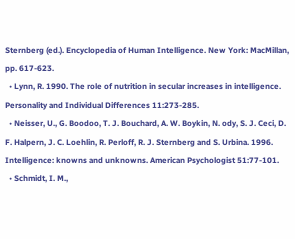Sternberg (ed.). Encyclopedia of Human Intelligence. New York: MacMillan, pp. 617-623.
  • Lynn, R. 1990. The role of nutrition in secular increases in intelligence. Personality and Individual Differences 11:273-285.
  • Neisser, U., G. Boodoo, T. J. Bouchard, A. W. Boykin, N. ody, S. J. Ceci, D. F. Halpern, J. C. Loehlin, R. Perloff, R. J. Sternberg and S. Urbina. 1996. Intelligence: knowns and unknowns. American Psychologist 51:77-101.
  • Schmidt, I. M.,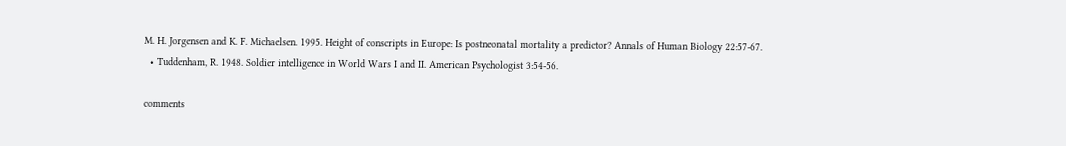M. H. Jorgensen and K. F. Michaelsen. 1995. Height of conscripts in Europe: Is postneonatal mortality a predictor? Annals of Human Biology 22:57-67.
  • Tuddenham, R. 1948. Soldier intelligence in World Wars I and II. American Psychologist 3:54-56.

comments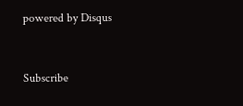powered by Disqus


Subscribe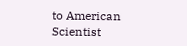to American Scientist